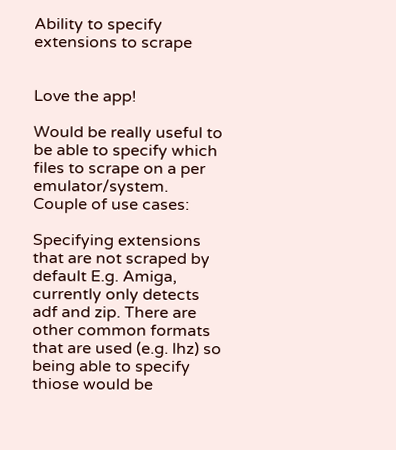Ability to specify extensions to scrape


Love the app!

Would be really useful to be able to specify which files to scrape on a per emulator/system. Couple of use cases:

Specifying extensions that are not scraped by default E.g. Amiga, currently only detects adf and zip. There are other common formats that are used (e.g. lhz) so being able to specify thiose would be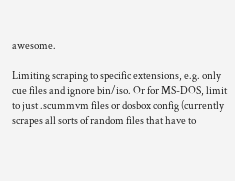awesome.

Limiting scraping to specific extensions, e.g. only cue files and ignore bin/iso. Or for MS-DOS, limit to just .scummvm files or dosbox config (currently scrapes all sorts of random files that have to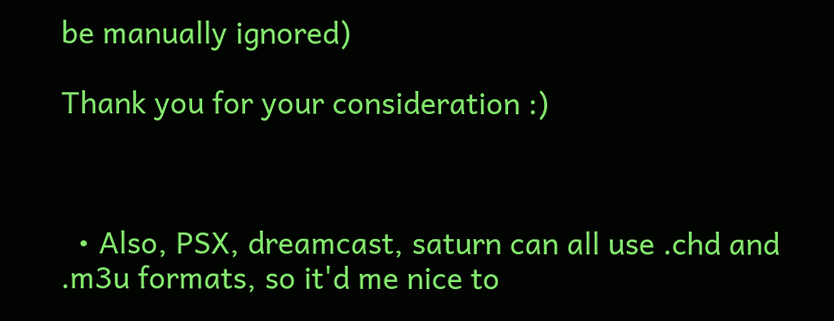be manually ignored)

Thank you for your consideration :)



  • Also, PSX, dreamcast, saturn can all use .chd and .m3u formats, so it'd me nice to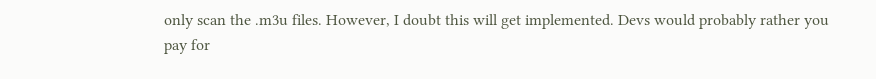only scan the .m3u files. However, I doubt this will get implemented. Devs would probably rather you pay for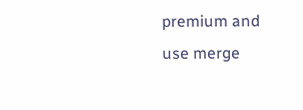premium and use merge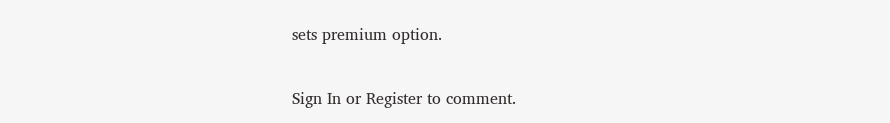sets premium option.

Sign In or Register to comment.